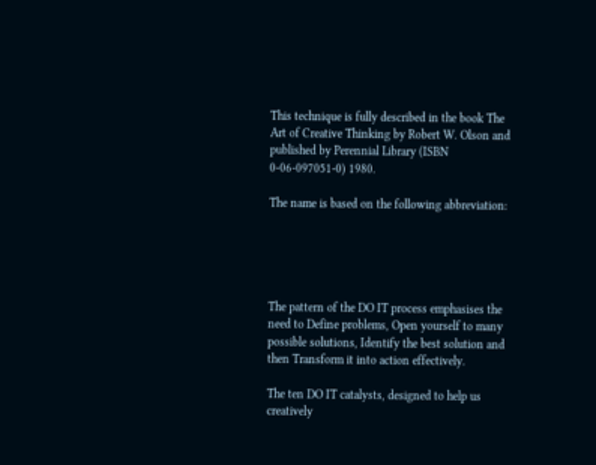This technique is fully described in the book The Art of Creative Thinking by Robert W. Olson and published by Perennial Library (ISBN 0-06-097051-0) 1980.

The name is based on the following abbreviation:





The pattern of the DO IT process emphasises the need to Define problems, Open yourself to many possible solutions, Identify the best solution and then Transform it into action effectively.

The ten DO IT catalysts, designed to help us creatively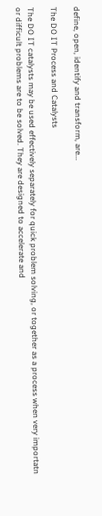define, open, identify and transform, are...

The DO IT Process and Catalysts

The DO IT catalysts may be used effectively separately for quick problem solving, or together as a process when very importatn or difficult problems are to be solved. They are designed to accelerate and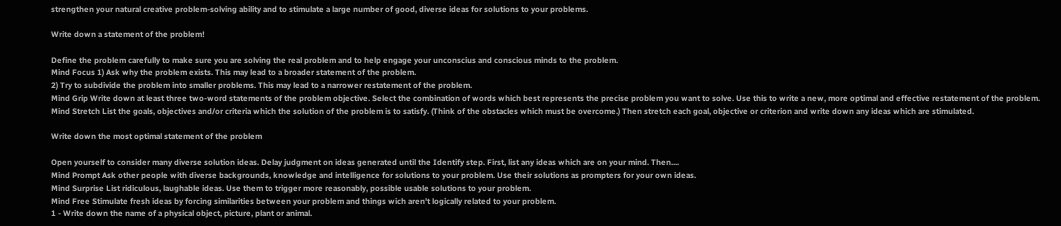strengthen your natural creative problem-solving ability and to stimulate a large number of good, diverse ideas for solutions to your problems.

Write down a statement of the problem!

Define the problem carefully to make sure you are solving the real problem and to help engage your unconscius and conscious minds to the problem.
Mind Focus 1) Ask why the problem exists. This may lead to a broader statement of the problem.
2) Try to subdivide the problem into smaller problems. This may lead to a narrower restatement of the problem.
Mind Grip Write down at least three two-word statements of the problem objective. Select the combination of words which best represents the precise problem you want to solve. Use this to write a new, more optimal and effective restatement of the problem.
Mind Stretch List the goals, objectives and/or criteria which the solution of the problem is to satisfy. (Think of the obstacles which must be overcome.) Then stretch each goal, objective or criterion and write down any ideas which are stimulated.

Write down the most optimal statement of the problem

Open yourself to consider many diverse solution ideas. Delay judgment on ideas generated until the Identify step. First, list any ideas which are on your mind. Then....
Mind Prompt Ask other people with diverse backgrounds, knowledge and intelligence for solutions to your problem. Use their solutions as prompters for your own ideas.
Mind Surprise List ridiculous, laughable ideas. Use them to trigger more reasonably, possible usable solutions to your problem.
Mind Free Stimulate fresh ideas by forcing similarities between your problem and things wich aren't logically related to your problem.
1 - Write down the name of a physical object, picture, plant or animal.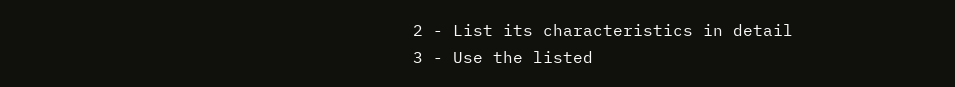2 - List its characteristics in detail
3 - Use the listed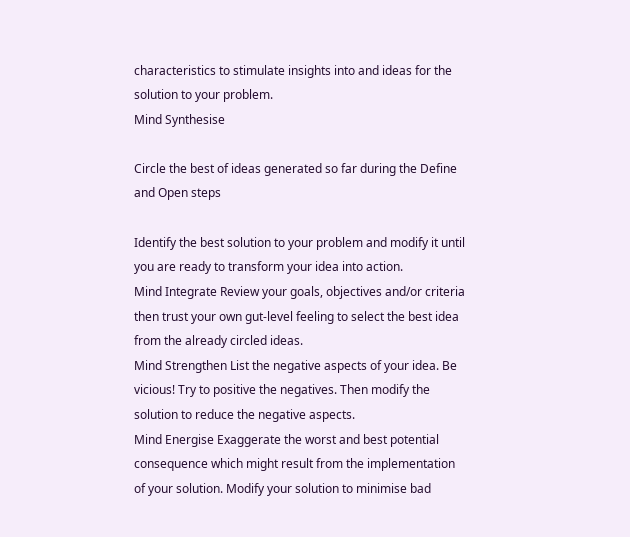characteristics to stimulate insights into and ideas for the solution to your problem.
Mind Synthesise

Circle the best of ideas generated so far during the Define and Open steps

Identify the best solution to your problem and modify it until you are ready to transform your idea into action.
Mind Integrate Review your goals, objectives and/or criteria then trust your own gut-level feeling to select the best idea from the already circled ideas.
Mind Strengthen List the negative aspects of your idea. Be vicious! Try to positive the negatives. Then modify the solution to reduce the negative aspects.
Mind Energise Exaggerate the worst and best potential consequence which might result from the implementation of your solution. Modify your solution to minimise bad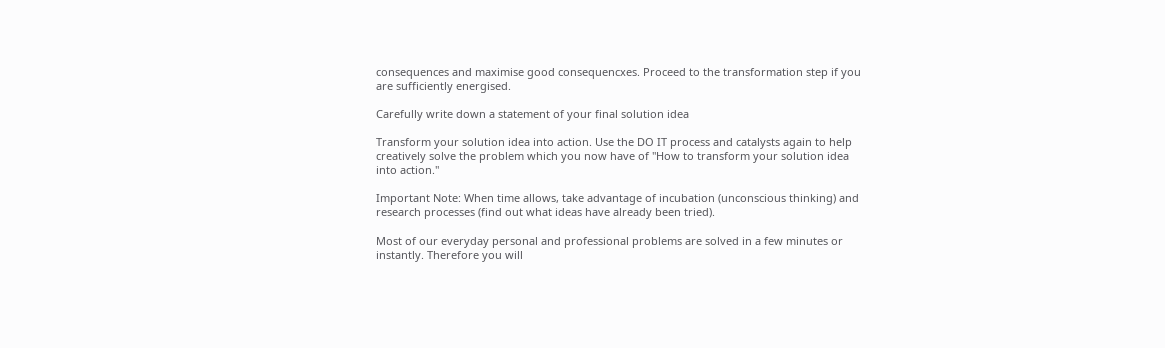consequences and maximise good consequencxes. Proceed to the transformation step if you are sufficiently energised.

Carefully write down a statement of your final solution idea

Transform your solution idea into action. Use the DO IT process and catalysts again to help creatively solve the problem which you now have of "How to transform your solution idea into action."

Important Note: When time allows, take advantage of incubation (unconscious thinking) and research processes (find out what ideas have already been tried).

Most of our everyday personal and professional problems are solved in a few minutes or instantly. Therefore you will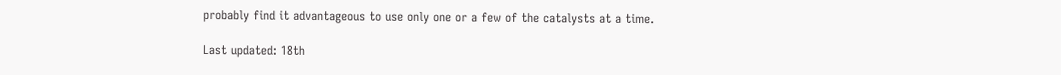probably find it advantageous to use only one or a few of the catalysts at a time.

Last updated: 18th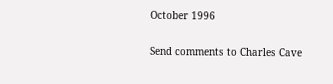October 1996

Send comments to Charles Cave